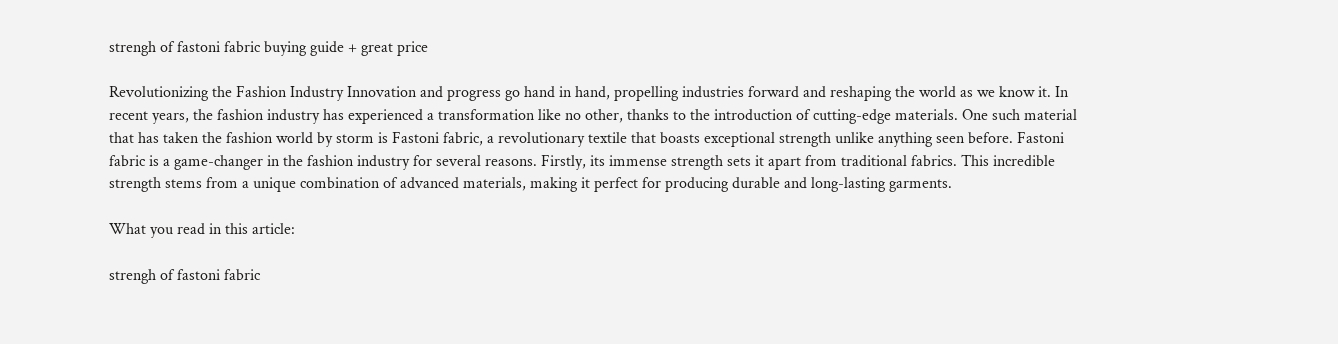strengh of fastoni fabric buying guide + great price

Revolutionizing the Fashion Industry Innovation and progress go hand in hand, propelling industries forward and reshaping the world as we know it. In recent years, the fashion industry has experienced a transformation like no other, thanks to the introduction of cutting-edge materials. One such material that has taken the fashion world by storm is Fastoni fabric, a revolutionary textile that boasts exceptional strength unlike anything seen before. Fastoni fabric is a game-changer in the fashion industry for several reasons. Firstly, its immense strength sets it apart from traditional fabrics. This incredible strength stems from a unique combination of advanced materials, making it perfect for producing durable and long-lasting garments.

What you read in this article:

strengh of fastoni fabric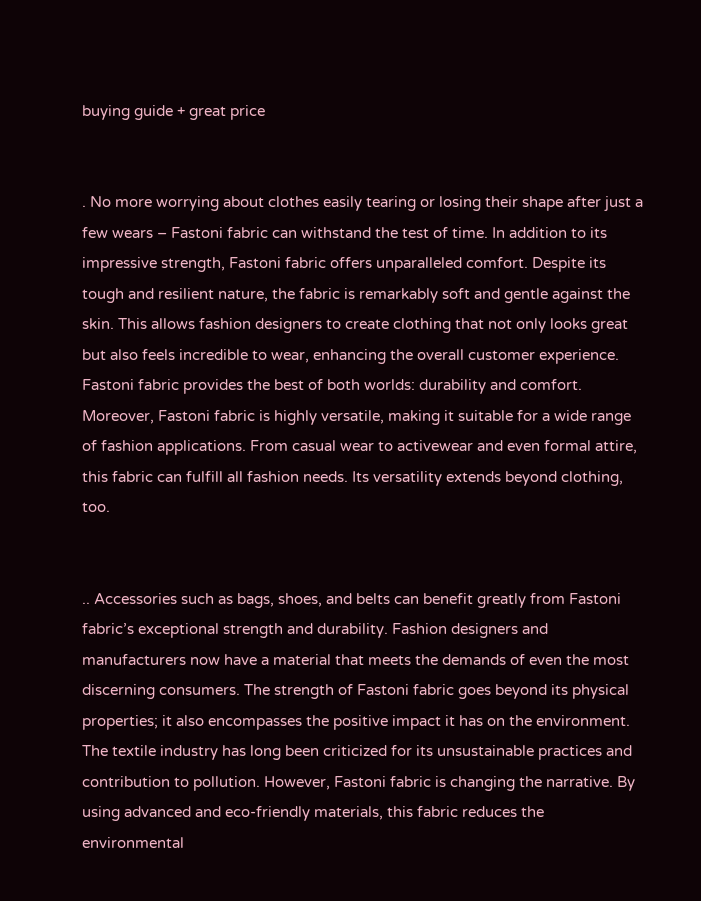buying guide + great price


. No more worrying about clothes easily tearing or losing their shape after just a few wears – Fastoni fabric can withstand the test of time. In addition to its impressive strength, Fastoni fabric offers unparalleled comfort. Despite its tough and resilient nature, the fabric is remarkably soft and gentle against the skin. This allows fashion designers to create clothing that not only looks great but also feels incredible to wear, enhancing the overall customer experience. Fastoni fabric provides the best of both worlds: durability and comfort. Moreover, Fastoni fabric is highly versatile, making it suitable for a wide range of fashion applications. From casual wear to activewear and even formal attire, this fabric can fulfill all fashion needs. Its versatility extends beyond clothing, too.


.. Accessories such as bags, shoes, and belts can benefit greatly from Fastoni fabric’s exceptional strength and durability. Fashion designers and manufacturers now have a material that meets the demands of even the most discerning consumers. The strength of Fastoni fabric goes beyond its physical properties; it also encompasses the positive impact it has on the environment. The textile industry has long been criticized for its unsustainable practices and contribution to pollution. However, Fastoni fabric is changing the narrative. By using advanced and eco-friendly materials, this fabric reduces the environmental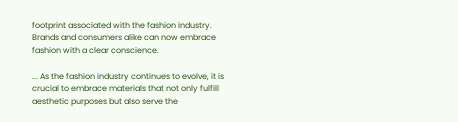footprint associated with the fashion industry. Brands and consumers alike can now embrace fashion with a clear conscience.

... As the fashion industry continues to evolve, it is crucial to embrace materials that not only fulfill aesthetic purposes but also serve the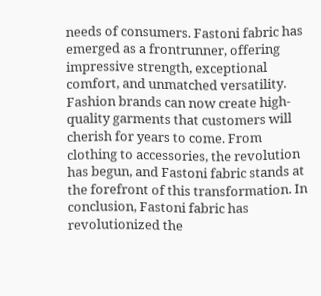needs of consumers. Fastoni fabric has emerged as a frontrunner, offering impressive strength, exceptional comfort, and unmatched versatility. Fashion brands can now create high-quality garments that customers will cherish for years to come. From clothing to accessories, the revolution has begun, and Fastoni fabric stands at the forefront of this transformation. In conclusion, Fastoni fabric has revolutionized the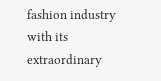fashion industry with its extraordinary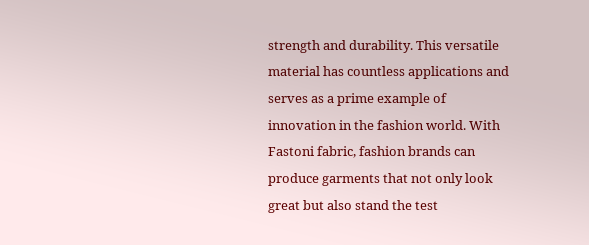strength and durability. This versatile material has countless applications and serves as a prime example of innovation in the fashion world. With Fastoni fabric, fashion brands can produce garments that not only look great but also stand the test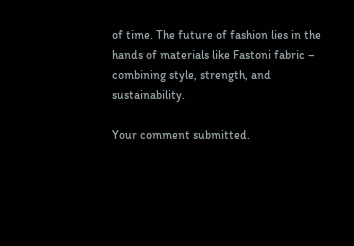of time. The future of fashion lies in the hands of materials like Fastoni fabric – combining style, strength, and sustainability.

Your comment submitted.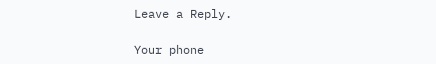Leave a Reply.

Your phone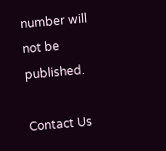number will not be published.

Contact Us